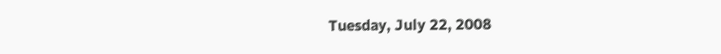Tuesday, July 22, 2008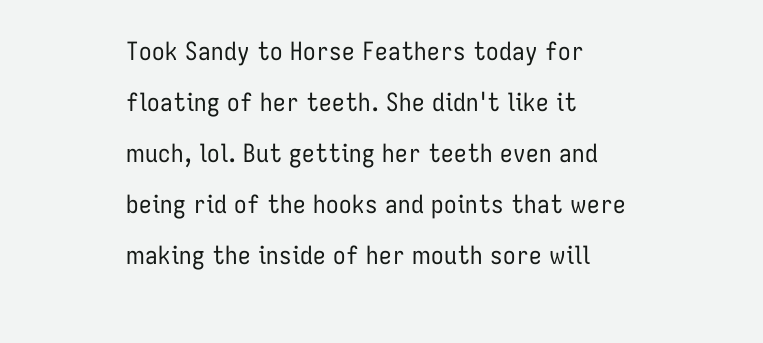Took Sandy to Horse Feathers today for floating of her teeth. She didn't like it much, lol. But getting her teeth even and being rid of the hooks and points that were making the inside of her mouth sore will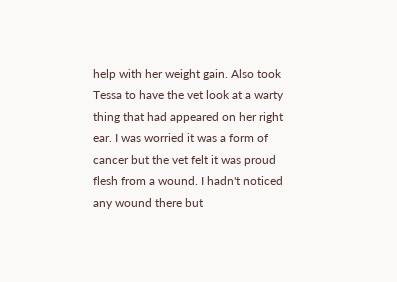help with her weight gain. Also took Tessa to have the vet look at a warty thing that had appeared on her right ear. I was worried it was a form of cancer but the vet felt it was proud flesh from a wound. I hadn't noticed any wound there but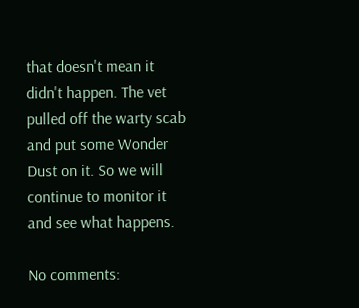that doesn't mean it didn't happen. The vet pulled off the warty scab and put some Wonder Dust on it. So we will continue to monitor it and see what happens.

No comments: